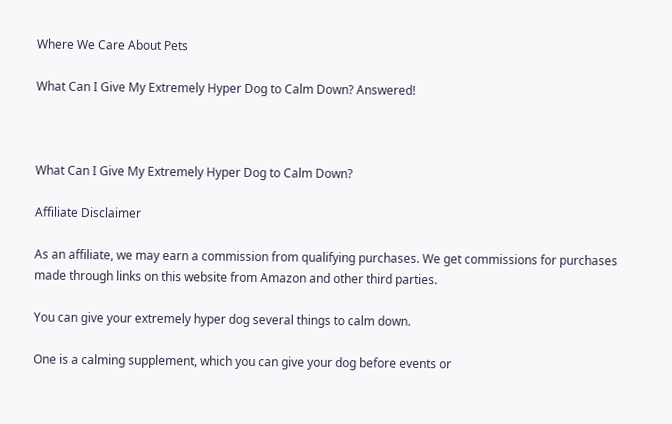Where We Care About Pets

What Can I Give My Extremely Hyper Dog to Calm Down? Answered!



What Can I Give My Extremely Hyper Dog to Calm Down?

Affiliate Disclaimer

As an affiliate, we may earn a commission from qualifying purchases. We get commissions for purchases made through links on this website from Amazon and other third parties.

You can give your extremely hyper dog several things to calm down.

One is a calming supplement, which you can give your dog before events or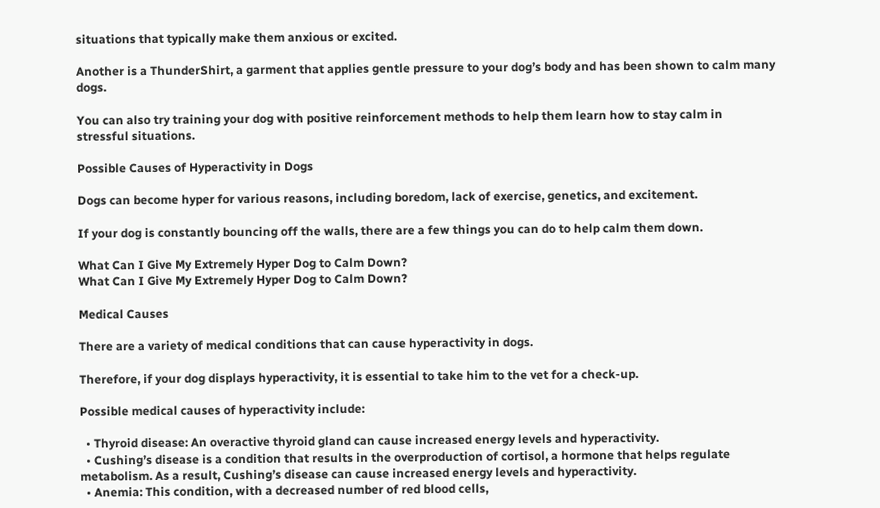situations that typically make them anxious or excited.

Another is a ThunderShirt, a garment that applies gentle pressure to your dog’s body and has been shown to calm many dogs.

You can also try training your dog with positive reinforcement methods to help them learn how to stay calm in stressful situations.

Possible Causes of Hyperactivity in Dogs

Dogs can become hyper for various reasons, including boredom, lack of exercise, genetics, and excitement.

If your dog is constantly bouncing off the walls, there are a few things you can do to help calm them down.

What Can I Give My Extremely Hyper Dog to Calm Down?
What Can I Give My Extremely Hyper Dog to Calm Down?

Medical Causes

There are a variety of medical conditions that can cause hyperactivity in dogs.

Therefore, if your dog displays hyperactivity, it is essential to take him to the vet for a check-up.

Possible medical causes of hyperactivity include:

  • Thyroid disease: An overactive thyroid gland can cause increased energy levels and hyperactivity.
  • Cushing’s disease is a condition that results in the overproduction of cortisol, a hormone that helps regulate metabolism. As a result, Cushing’s disease can cause increased energy levels and hyperactivity.
  • Anemia: This condition, with a decreased number of red blood cells,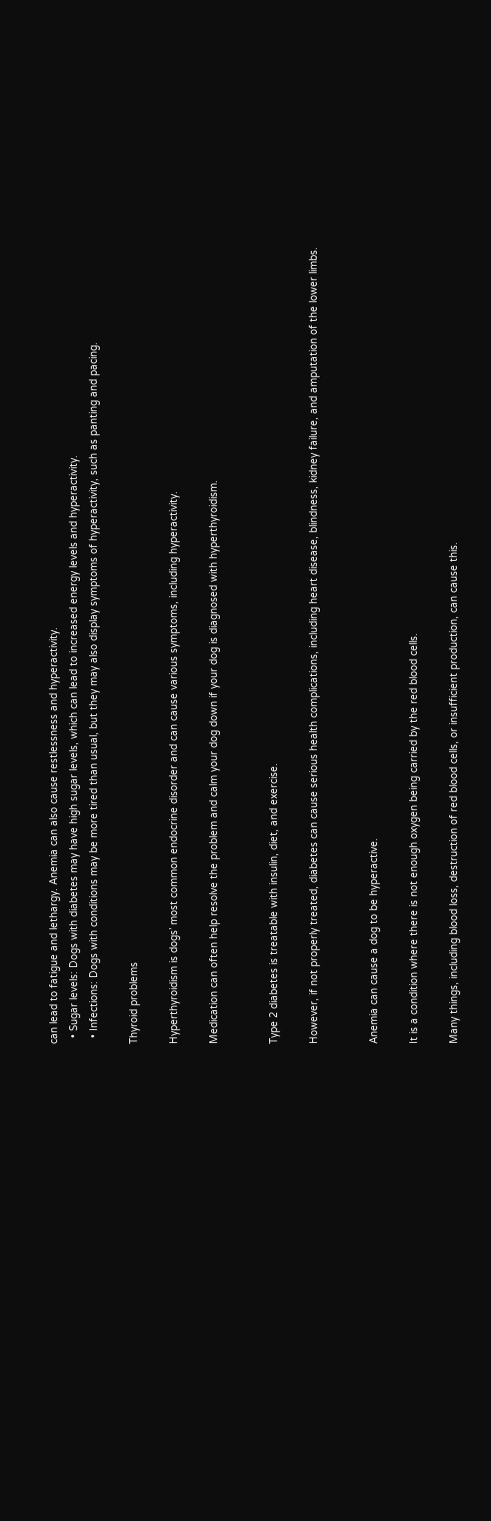can lead to fatigue and lethargy. Anemia can also cause restlessness and hyperactivity.
  • Sugar levels: Dogs with diabetes may have high sugar levels, which can lead to increased energy levels and hyperactivity.
  • Infections: Dogs with conditions may be more tired than usual, but they may also display symptoms of hyperactivity, such as panting and pacing.

Thyroid problems

Hyperthyroidism is dogs’ most common endocrine disorder and can cause various symptoms, including hyperactivity.

Medication can often help resolve the problem and calm your dog down if your dog is diagnosed with hyperthyroidism.


Type 2 diabetes is treatable with insulin, diet, and exercise.

However, if not properly treated, diabetes can cause serious health complications, including heart disease, blindness, kidney failure, and amputation of the lower limbs.


Anemia can cause a dog to be hyperactive.

It is a condition where there is not enough oxygen being carried by the red blood cells.

Many things, including blood loss, destruction of red blood cells, or insufficient production, can cause this.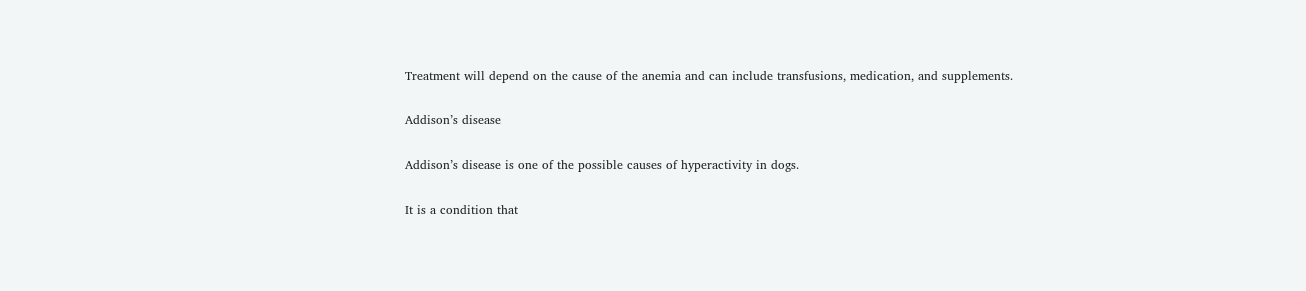Treatment will depend on the cause of the anemia and can include transfusions, medication, and supplements.

Addison’s disease

Addison’s disease is one of the possible causes of hyperactivity in dogs.

It is a condition that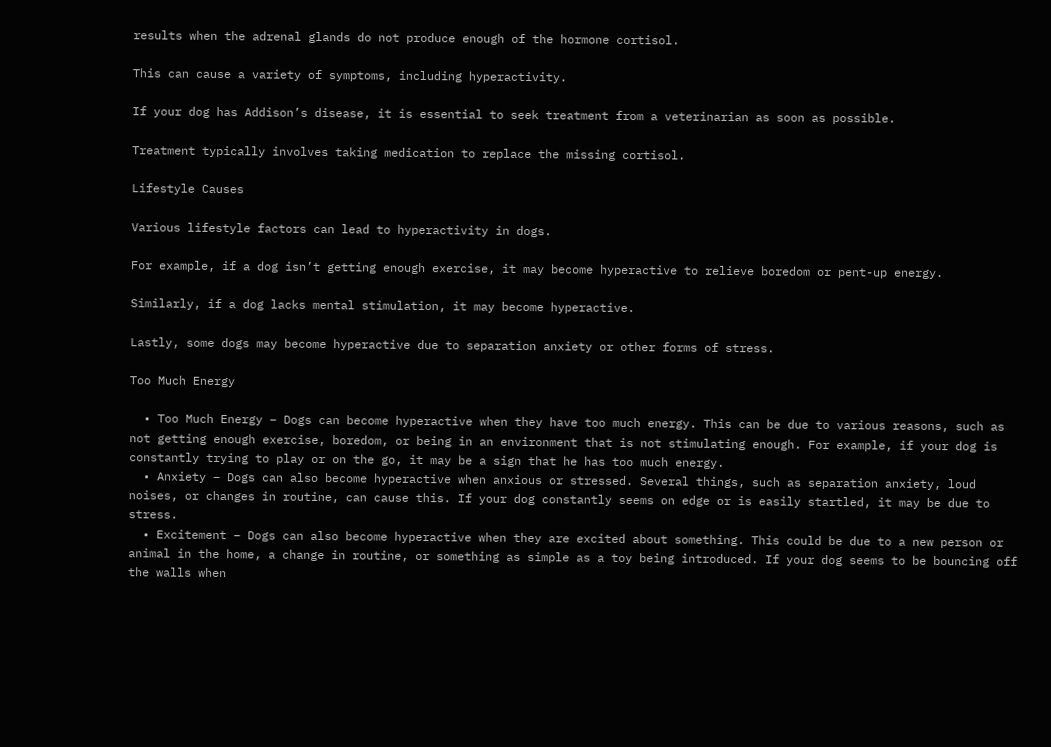results when the adrenal glands do not produce enough of the hormone cortisol.

This can cause a variety of symptoms, including hyperactivity.

If your dog has Addison’s disease, it is essential to seek treatment from a veterinarian as soon as possible.

Treatment typically involves taking medication to replace the missing cortisol.

Lifestyle Causes

Various lifestyle factors can lead to hyperactivity in dogs.

For example, if a dog isn’t getting enough exercise, it may become hyperactive to relieve boredom or pent-up energy.

Similarly, if a dog lacks mental stimulation, it may become hyperactive.

Lastly, some dogs may become hyperactive due to separation anxiety or other forms of stress.

Too Much Energy

  • Too Much Energy – Dogs can become hyperactive when they have too much energy. This can be due to various reasons, such as not getting enough exercise, boredom, or being in an environment that is not stimulating enough. For example, if your dog is constantly trying to play or on the go, it may be a sign that he has too much energy.
  • Anxiety – Dogs can also become hyperactive when anxious or stressed. Several things, such as separation anxiety, loud noises, or changes in routine, can cause this. If your dog constantly seems on edge or is easily startled, it may be due to stress.
  • Excitement – Dogs can also become hyperactive when they are excited about something. This could be due to a new person or animal in the home, a change in routine, or something as simple as a toy being introduced. If your dog seems to be bouncing off the walls when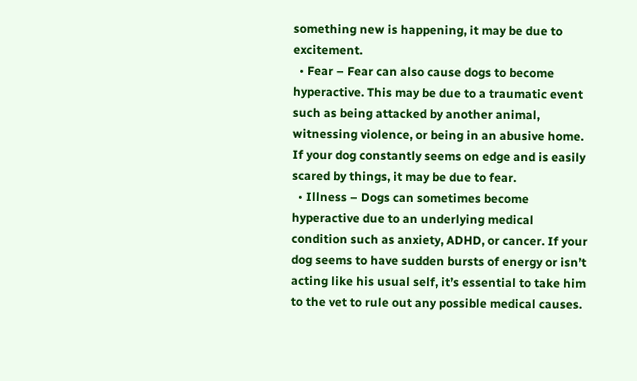something new is happening, it may be due to excitement.
  • Fear – Fear can also cause dogs to become hyperactive. This may be due to a traumatic event such as being attacked by another animal, witnessing violence, or being in an abusive home. If your dog constantly seems on edge and is easily scared by things, it may be due to fear.
  • Illness – Dogs can sometimes become hyperactive due to an underlying medical condition such as anxiety, ADHD, or cancer. If your dog seems to have sudden bursts of energy or isn’t acting like his usual self, it’s essential to take him to the vet to rule out any possible medical causes.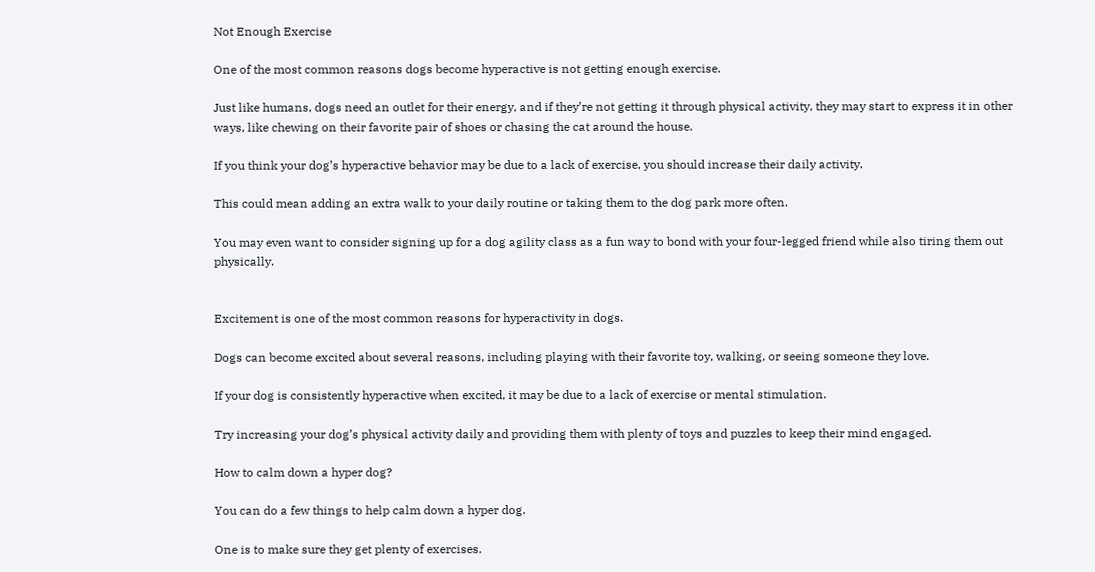Not Enough Exercise

One of the most common reasons dogs become hyperactive is not getting enough exercise.

Just like humans, dogs need an outlet for their energy, and if they’re not getting it through physical activity, they may start to express it in other ways, like chewing on their favorite pair of shoes or chasing the cat around the house.

If you think your dog’s hyperactive behavior may be due to a lack of exercise, you should increase their daily activity.

This could mean adding an extra walk to your daily routine or taking them to the dog park more often.

You may even want to consider signing up for a dog agility class as a fun way to bond with your four-legged friend while also tiring them out physically.


Excitement is one of the most common reasons for hyperactivity in dogs.

Dogs can become excited about several reasons, including playing with their favorite toy, walking, or seeing someone they love.

If your dog is consistently hyperactive when excited, it may be due to a lack of exercise or mental stimulation.

Try increasing your dog’s physical activity daily and providing them with plenty of toys and puzzles to keep their mind engaged.

How to calm down a hyper dog?

You can do a few things to help calm down a hyper dog.

One is to make sure they get plenty of exercises.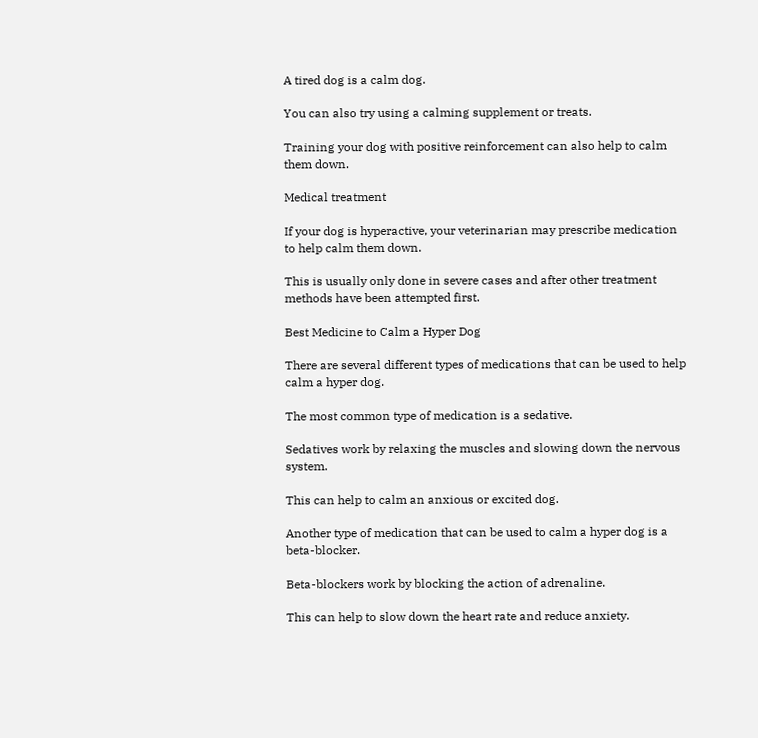A tired dog is a calm dog.

You can also try using a calming supplement or treats.

Training your dog with positive reinforcement can also help to calm them down.

Medical treatment

If your dog is hyperactive, your veterinarian may prescribe medication to help calm them down.

This is usually only done in severe cases and after other treatment methods have been attempted first.

Best Medicine to Calm a Hyper Dog

There are several different types of medications that can be used to help calm a hyper dog.

The most common type of medication is a sedative.

Sedatives work by relaxing the muscles and slowing down the nervous system.

This can help to calm an anxious or excited dog.

Another type of medication that can be used to calm a hyper dog is a beta-blocker.

Beta-blockers work by blocking the action of adrenaline.

This can help to slow down the heart rate and reduce anxiety.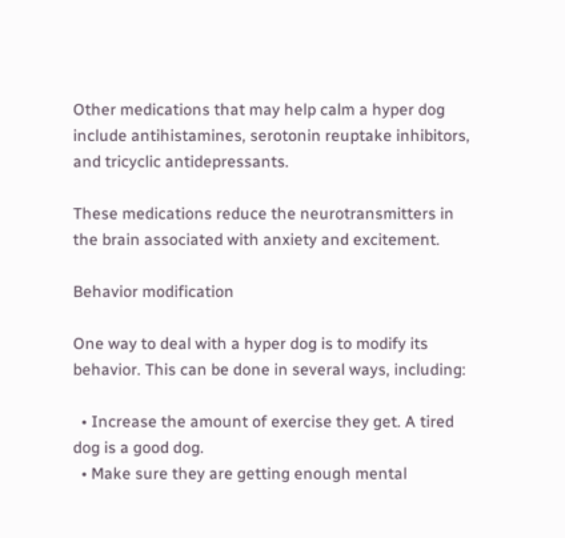Other medications that may help calm a hyper dog include antihistamines, serotonin reuptake inhibitors, and tricyclic antidepressants.

These medications reduce the neurotransmitters in the brain associated with anxiety and excitement.

Behavior modification

One way to deal with a hyper dog is to modify its behavior. This can be done in several ways, including:

  • Increase the amount of exercise they get. A tired dog is a good dog.
  • Make sure they are getting enough mental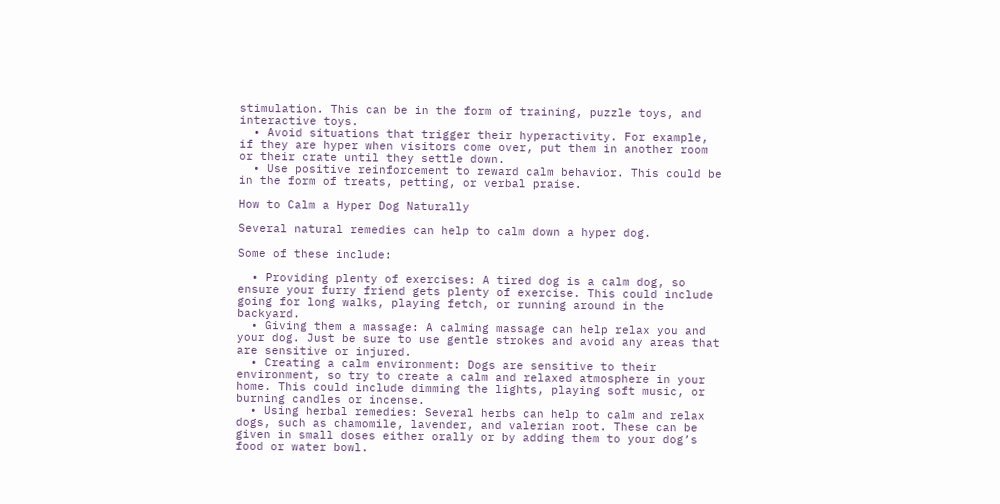stimulation. This can be in the form of training, puzzle toys, and interactive toys.
  • Avoid situations that trigger their hyperactivity. For example, if they are hyper when visitors come over, put them in another room or their crate until they settle down.
  • Use positive reinforcement to reward calm behavior. This could be in the form of treats, petting, or verbal praise.

How to Calm a Hyper Dog Naturally

Several natural remedies can help to calm down a hyper dog.

Some of these include:

  • Providing plenty of exercises: A tired dog is a calm dog, so ensure your furry friend gets plenty of exercise. This could include going for long walks, playing fetch, or running around in the backyard.
  • Giving them a massage: A calming massage can help relax you and your dog. Just be sure to use gentle strokes and avoid any areas that are sensitive or injured.
  • Creating a calm environment: Dogs are sensitive to their environment, so try to create a calm and relaxed atmosphere in your home. This could include dimming the lights, playing soft music, or burning candles or incense.
  • Using herbal remedies: Several herbs can help to calm and relax dogs, such as chamomile, lavender, and valerian root. These can be given in small doses either orally or by adding them to your dog’s food or water bowl.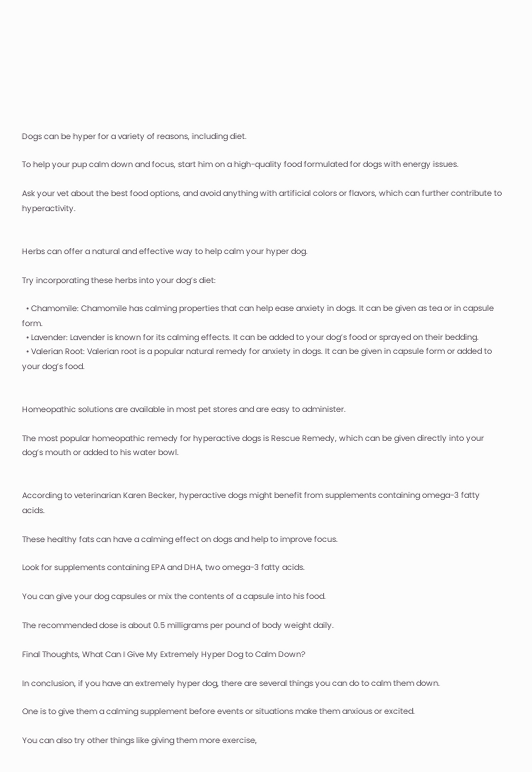Dogs can be hyper for a variety of reasons, including diet.

To help your pup calm down and focus, start him on a high-quality food formulated for dogs with energy issues.

Ask your vet about the best food options, and avoid anything with artificial colors or flavors, which can further contribute to hyperactivity.


Herbs can offer a natural and effective way to help calm your hyper dog.

Try incorporating these herbs into your dog’s diet:

  • Chamomile: Chamomile has calming properties that can help ease anxiety in dogs. It can be given as tea or in capsule form.
  • Lavender: Lavender is known for its calming effects. It can be added to your dog’s food or sprayed on their bedding.
  • Valerian Root: Valerian root is a popular natural remedy for anxiety in dogs. It can be given in capsule form or added to your dog’s food.


Homeopathic solutions are available in most pet stores and are easy to administer.

The most popular homeopathic remedy for hyperactive dogs is Rescue Remedy, which can be given directly into your dog’s mouth or added to his water bowl.


According to veterinarian Karen Becker, hyperactive dogs might benefit from supplements containing omega-3 fatty acids.

These healthy fats can have a calming effect on dogs and help to improve focus.

Look for supplements containing EPA and DHA, two omega-3 fatty acids.

You can give your dog capsules or mix the contents of a capsule into his food.

The recommended dose is about 0.5 milligrams per pound of body weight daily.

Final Thoughts, What Can I Give My Extremely Hyper Dog to Calm Down?

In conclusion, if you have an extremely hyper dog, there are several things you can do to calm them down.

One is to give them a calming supplement before events or situations make them anxious or excited.

You can also try other things like giving them more exercise,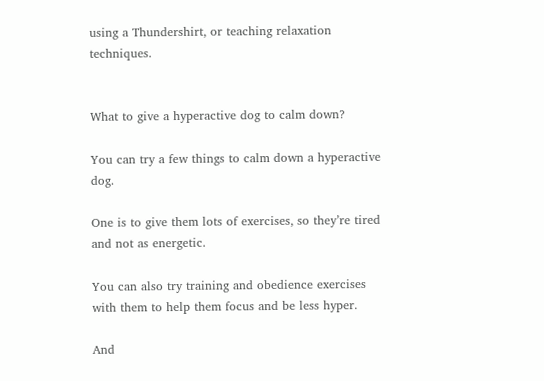using a Thundershirt, or teaching relaxation techniques.


What to give a hyperactive dog to calm down?

You can try a few things to calm down a hyperactive dog.

One is to give them lots of exercises, so they’re tired and not as energetic.

You can also try training and obedience exercises with them to help them focus and be less hyper.

And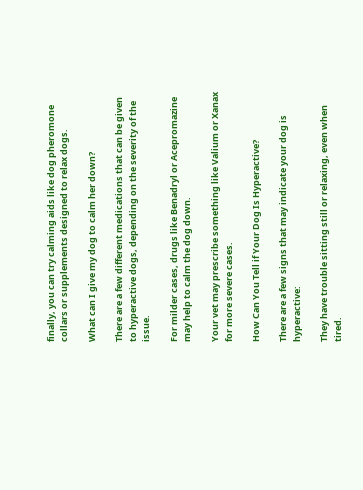finally, you can try calming aids like dog pheromone collars or supplements designed to relax dogs.

What can I give my dog to calm her down?

There are a few different medications that can be given to hyperactive dogs, depending on the severity of the issue.

For milder cases, drugs like Benadryl or Acepromazine may help to calm the dog down.

Your vet may prescribe something like Valium or Xanax for more severe cases.

How Can You Tell if Your Dog Is Hyperactive?

There are a few signs that may indicate your dog is hyperactive:

They have trouble sitting still or relaxing, even when tired.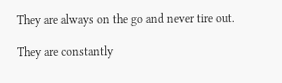They are always on the go and never tire out.

They are constantly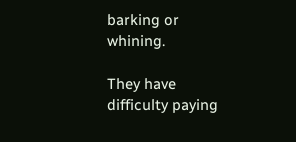barking or whining.

They have difficulty paying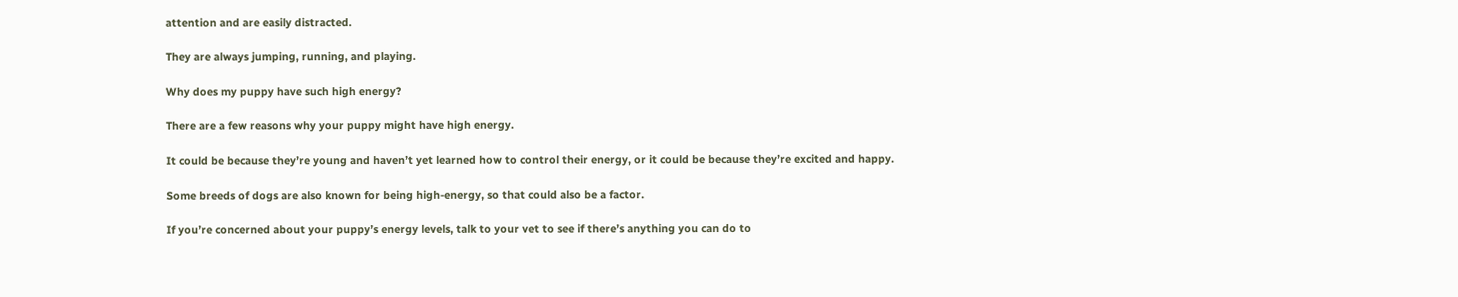attention and are easily distracted.

They are always jumping, running, and playing.

Why does my puppy have such high energy?

There are a few reasons why your puppy might have high energy.

It could be because they’re young and haven’t yet learned how to control their energy, or it could be because they’re excited and happy.

Some breeds of dogs are also known for being high-energy, so that could also be a factor.

If you’re concerned about your puppy’s energy levels, talk to your vet to see if there’s anything you can do to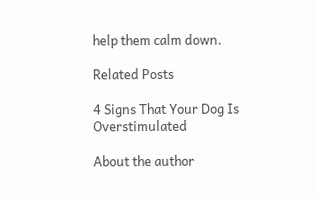help them calm down.

Related Posts

4 Signs That Your Dog Is Overstimulated

About the author